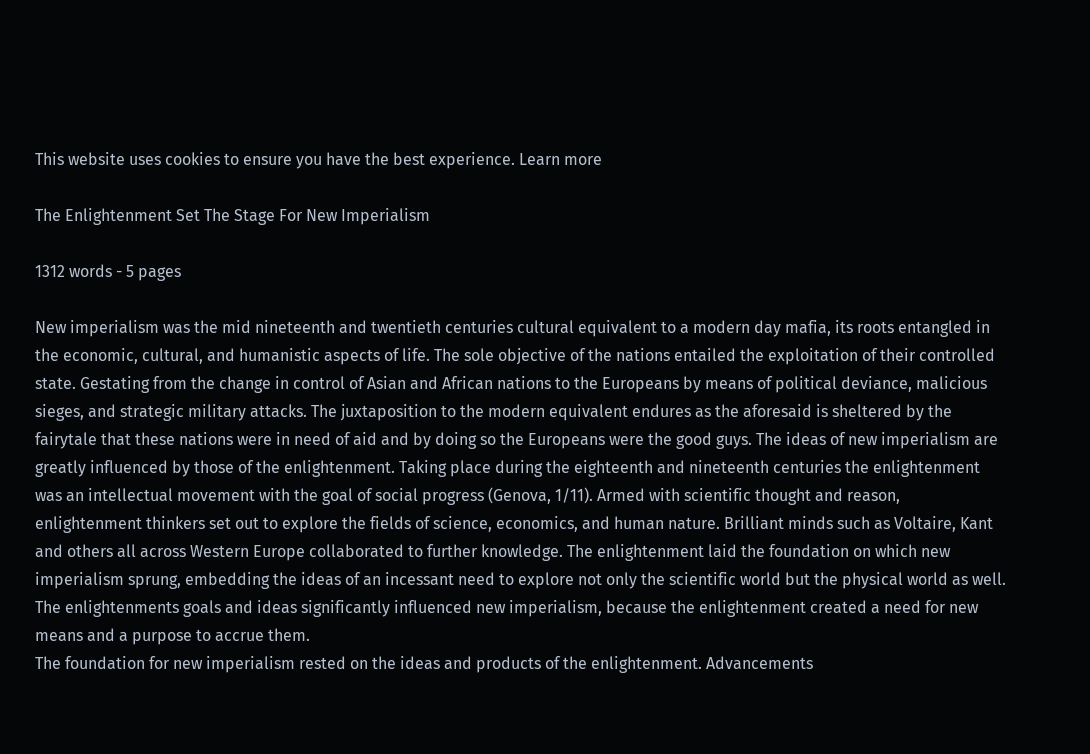This website uses cookies to ensure you have the best experience. Learn more

The Enlightenment Set The Stage For New Imperialism

1312 words - 5 pages

New imperialism was the mid nineteenth and twentieth centuries cultural equivalent to a modern day mafia, its roots entangled in the economic, cultural, and humanistic aspects of life. The sole objective of the nations entailed the exploitation of their controlled state. Gestating from the change in control of Asian and African nations to the Europeans by means of political deviance, malicious sieges, and strategic military attacks. The juxtaposition to the modern equivalent endures as the aforesaid is sheltered by the fairytale that these nations were in need of aid and by doing so the Europeans were the good guys. The ideas of new imperialism are greatly influenced by those of the enlightenment. Taking place during the eighteenth and nineteenth centuries the enlightenment was an intellectual movement with the goal of social progress (Genova, 1/11). Armed with scientific thought and reason, enlightenment thinkers set out to explore the fields of science, economics, and human nature. Brilliant minds such as Voltaire, Kant and others all across Western Europe collaborated to further knowledge. The enlightenment laid the foundation on which new imperialism sprung, embedding the ideas of an incessant need to explore not only the scientific world but the physical world as well. The enlightenments goals and ideas significantly influenced new imperialism, because the enlightenment created a need for new means and a purpose to accrue them.
The foundation for new imperialism rested on the ideas and products of the enlightenment. Advancements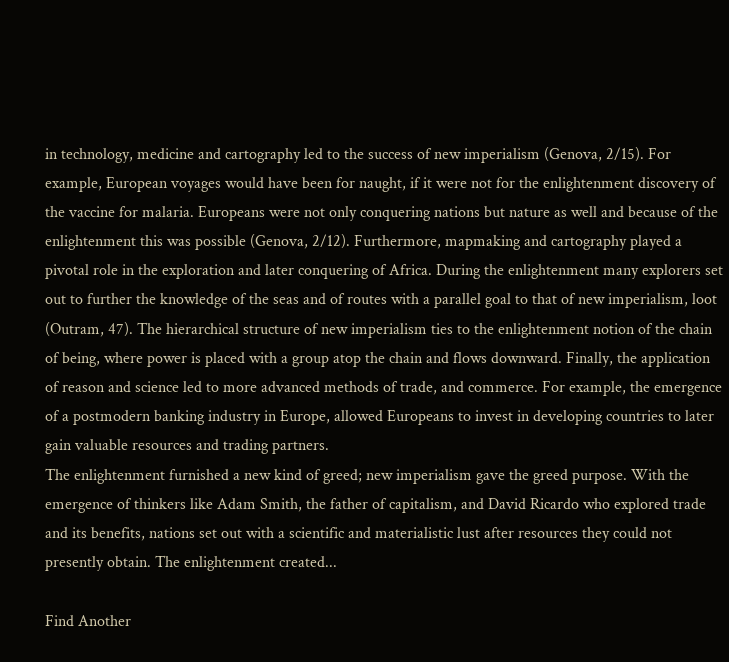in technology, medicine and cartography led to the success of new imperialism (Genova, 2/15). For example, European voyages would have been for naught, if it were not for the enlightenment discovery of the vaccine for malaria. Europeans were not only conquering nations but nature as well and because of the enlightenment this was possible (Genova, 2/12). Furthermore, mapmaking and cartography played a pivotal role in the exploration and later conquering of Africa. During the enlightenment many explorers set out to further the knowledge of the seas and of routes with a parallel goal to that of new imperialism, loot (Outram, 47). The hierarchical structure of new imperialism ties to the enlightenment notion of the chain of being, where power is placed with a group atop the chain and flows downward. Finally, the application of reason and science led to more advanced methods of trade, and commerce. For example, the emergence of a postmodern banking industry in Europe, allowed Europeans to invest in developing countries to later gain valuable resources and trading partners.
The enlightenment furnished a new kind of greed; new imperialism gave the greed purpose. With the emergence of thinkers like Adam Smith, the father of capitalism, and David Ricardo who explored trade and its benefits, nations set out with a scientific and materialistic lust after resources they could not presently obtain. The enlightenment created...

Find Another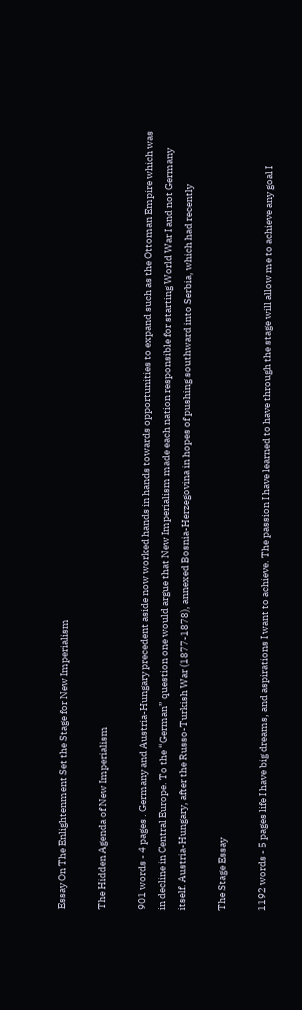Essay On The Enlightenment Set the Stage for New Imperialism

The Hidden Agenda of New Imperialism

901 words - 4 pages . Germany and Austria-Hungary precedent aside now worked hands in hands towards opportunities to expand such as the Ottoman Empire which was in decline in Central Europe. To the “German” question one would argue that New Imperialism made each nation responsible for starting World War I and not Germany itself. Austria-Hungary, after the Russo-Turkish War (1877-1878), annexed Bosnia-Herzegovina in hopes of pushing southward into Serbia, which had recently

The Stage Essay

1192 words - 5 pages life I have big dreams, and aspirations I want to achieve. The passion I have learned to have through the stage will allow me to achieve any goal I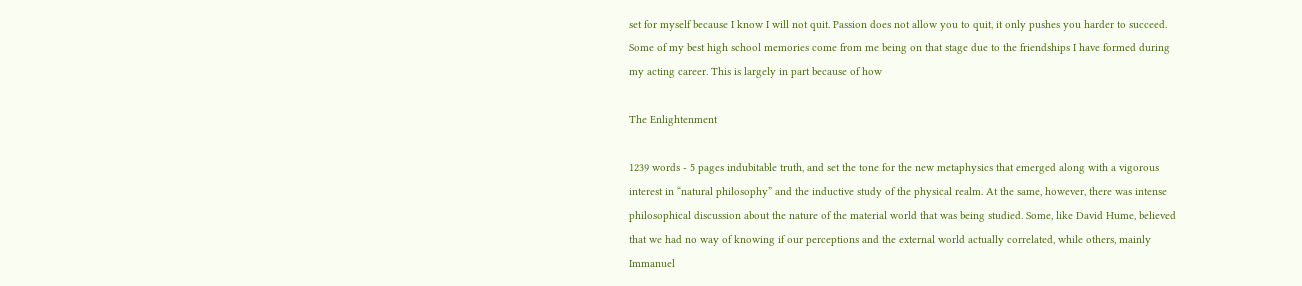set for myself because I know I will not quit. Passion does not allow you to quit, it only pushes you harder to succeed. Some of my best high school memories come from me being on that stage due to the friendships I have formed during my acting career. This is largely in part because of how

The Enlightenment

1239 words - 5 pages indubitable truth, and set the tone for the new metaphysics that emerged along with a vigorous interest in “natural philosophy” and the inductive study of the physical realm. At the same, however, there was intense philosophical discussion about the nature of the material world that was being studied. Some, like David Hume, believed that we had no way of knowing if our perceptions and the external world actually correlated, while others, mainly Immanuel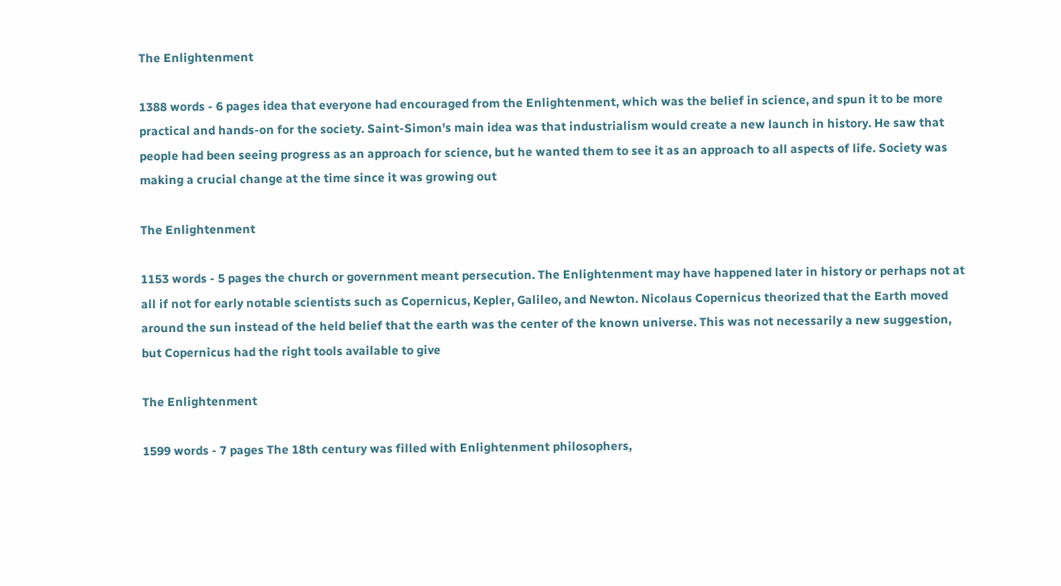The Enlightenment

1388 words - 6 pages idea that everyone had encouraged from the Enlightenment, which was the belief in science, and spun it to be more practical and hands-on for the society. Saint-Simon's main idea was that industrialism would create a new launch in history. He saw that people had been seeing progress as an approach for science, but he wanted them to see it as an approach to all aspects of life. Society was making a crucial change at the time since it was growing out

The Enlightenment

1153 words - 5 pages the church or government meant persecution. The Enlightenment may have happened later in history or perhaps not at all if not for early notable scientists such as Copernicus, Kepler, Galileo, and Newton. Nicolaus Copernicus theorized that the Earth moved around the sun instead of the held belief that the earth was the center of the known universe. This was not necessarily a new suggestion, but Copernicus had the right tools available to give

The Enlightenment

1599 words - 7 pages The 18th century was filled with Enlightenment philosophers,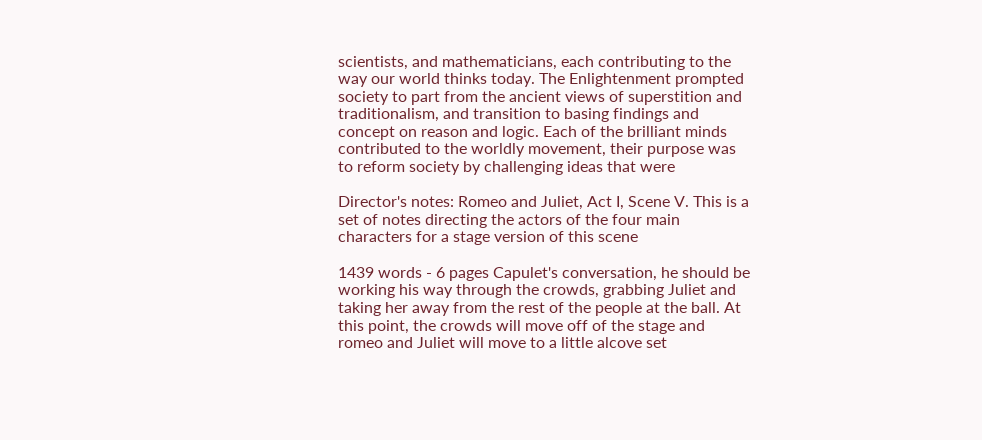scientists, and mathematicians, each contributing to the way our world thinks today. The Enlightenment prompted society to part from the ancient views of superstition and traditionalism, and transition to basing findings and concept on reason and logic. Each of the brilliant minds contributed to the worldly movement, their purpose was to reform society by challenging ideas that were

Director's notes: Romeo and Juliet, Act I, Scene V. This is a set of notes directing the actors of the four main characters for a stage version of this scene

1439 words - 6 pages Capulet's conversation, he should be working his way through the crowds, grabbing Juliet and taking her away from the rest of the people at the ball. At this point, the crowds will move off of the stage and romeo and Juliet will move to a little alcove set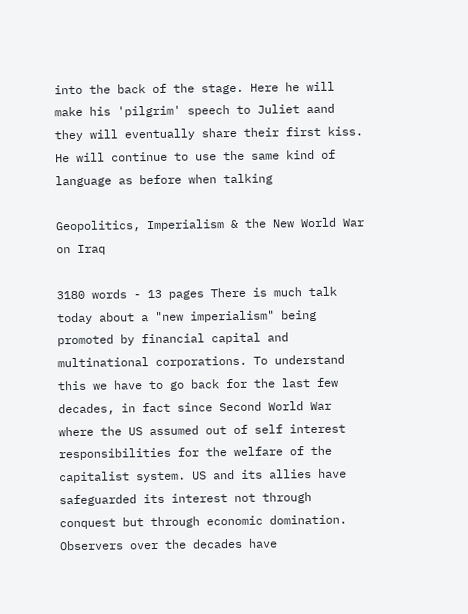into the back of the stage. Here he will make his 'pilgrim' speech to Juliet aand they will eventually share their first kiss. He will continue to use the same kind of language as before when talking

Geopolitics, Imperialism & the New World War on Iraq

3180 words - 13 pages There is much talk today about a "new imperialism" being promoted by financial capital and multinational corporations. To understand this we have to go back for the last few decades, in fact since Second World War where the US assumed out of self interest responsibilities for the welfare of the capitalist system. US and its allies have safeguarded its interest not through conquest but through economic domination. Observers over the decades have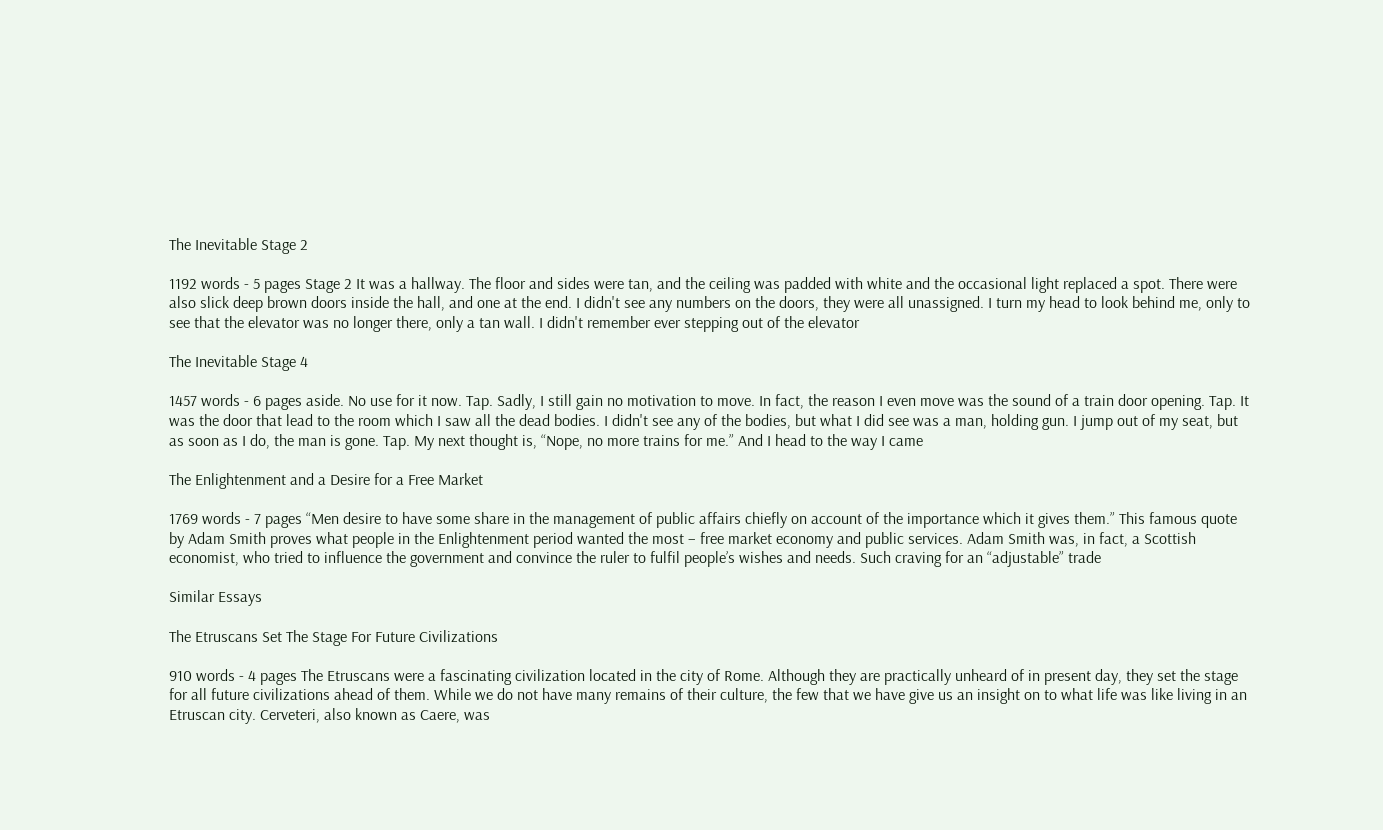The Inevitable Stage 2

1192 words - 5 pages Stage 2 It was a hallway. The floor and sides were tan, and the ceiling was padded with white and the occasional light replaced a spot. There were also slick deep brown doors inside the hall, and one at the end. I didn't see any numbers on the doors, they were all unassigned. I turn my head to look behind me, only to see that the elevator was no longer there, only a tan wall. I didn't remember ever stepping out of the elevator

The Inevitable Stage 4

1457 words - 6 pages aside. No use for it now. Tap. Sadly, I still gain no motivation to move. In fact, the reason I even move was the sound of a train door opening. Tap. It was the door that lead to the room which I saw all the dead bodies. I didn't see any of the bodies, but what I did see was a man, holding gun. I jump out of my seat, but as soon as I do, the man is gone. Tap. My next thought is, “Nope, no more trains for me.” And I head to the way I came

The Enlightenment and a Desire for a Free Market

1769 words - 7 pages “Men desire to have some share in the management of public affairs chiefly on account of the importance which it gives them.” This famous quote by Adam Smith proves what people in the Enlightenment period wanted the most – free market economy and public services. Adam Smith was, in fact, a Scottish economist, who tried to influence the government and convince the ruler to fulfil people’s wishes and needs. Such craving for an “adjustable” trade

Similar Essays

The Etruscans Set The Stage For Future Civilizations

910 words - 4 pages The Etruscans were a fascinating civilization located in the city of Rome. Although they are practically unheard of in present day, they set the stage for all future civilizations ahead of them. While we do not have many remains of their culture, the few that we have give us an insight on to what life was like living in an Etruscan city. Cerveteri, also known as Caere, was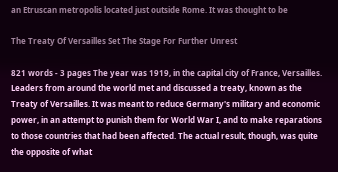an Etruscan metropolis located just outside Rome. It was thought to be

The Treaty Of Versailles Set The Stage For Further Unrest

821 words - 3 pages The year was 1919, in the capital city of France, Versailles. Leaders from around the world met and discussed a treaty, known as the Treaty of Versailles. It was meant to reduce Germany's military and economic power, in an attempt to punish them for World War I, and to make reparations to those countries that had been affected. The actual result, though, was quite the opposite of what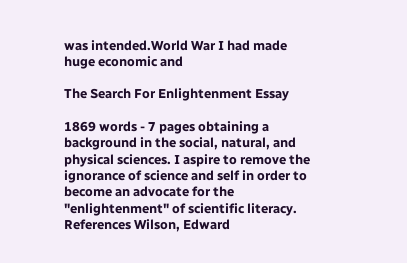was intended.World War I had made huge economic and

The Search For Enlightenment Essay

1869 words - 7 pages obtaining a background in the social, natural, and physical sciences. I aspire to remove the ignorance of science and self in order to become an advocate for the "enlightenment" of scientific literacy. References Wilson, Edward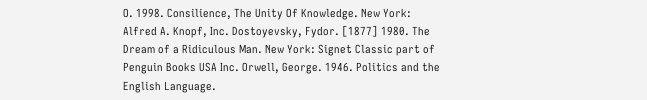O. 1998. Consilience, The Unity Of Knowledge. New York: Alfred A. Knopf, Inc. Dostoyevsky, Fydor. [1877] 1980. The Dream of a Ridiculous Man. New York: Signet Classic part of Penguin Books USA Inc. Orwell, George. 1946. Politics and the English Language.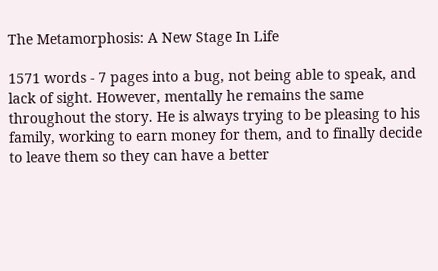The Metamorphosis: A New Stage In Life

1571 words - 7 pages into a bug, not being able to speak, and lack of sight. However, mentally he remains the same throughout the story. He is always trying to be pleasing to his family, working to earn money for them, and to finally decide to leave them so they can have a better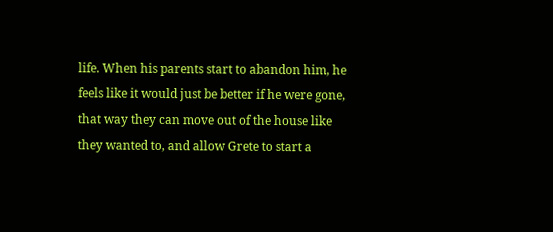life. When his parents start to abandon him, he feels like it would just be better if he were gone, that way they can move out of the house like they wanted to, and allow Grete to start a